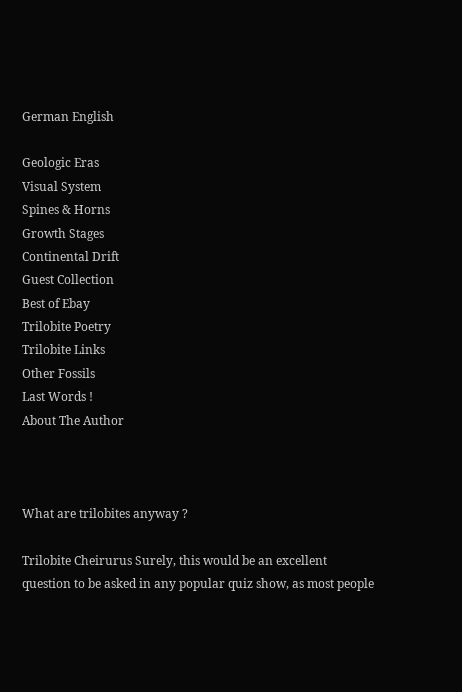German English

Geologic Eras
Visual System
Spines & Horns
Growth Stages
Continental Drift
Guest Collection
Best of Ebay
Trilobite Poetry
Trilobite Links
Other Fossils
Last Words !
About The Author



What are trilobites anyway ?

Trilobite Cheirurus Surely, this would be an excellent question to be asked in any popular quiz show, as most people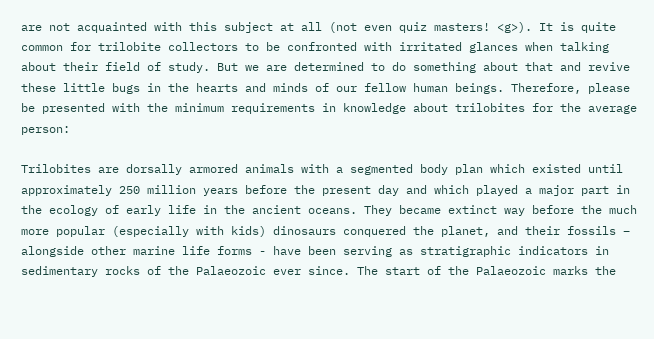are not acquainted with this subject at all (not even quiz masters! <g>). It is quite common for trilobite collectors to be confronted with irritated glances when talking about their field of study. But we are determined to do something about that and revive these little bugs in the hearts and minds of our fellow human beings. Therefore, please be presented with the minimum requirements in knowledge about trilobites for the average person:

Trilobites are dorsally armored animals with a segmented body plan which existed until approximately 250 million years before the present day and which played a major part in the ecology of early life in the ancient oceans. They became extinct way before the much more popular (especially with kids) dinosaurs conquered the planet, and their fossils – alongside other marine life forms - have been serving as stratigraphic indicators in sedimentary rocks of the Palaeozoic ever since. The start of the Palaeozoic marks the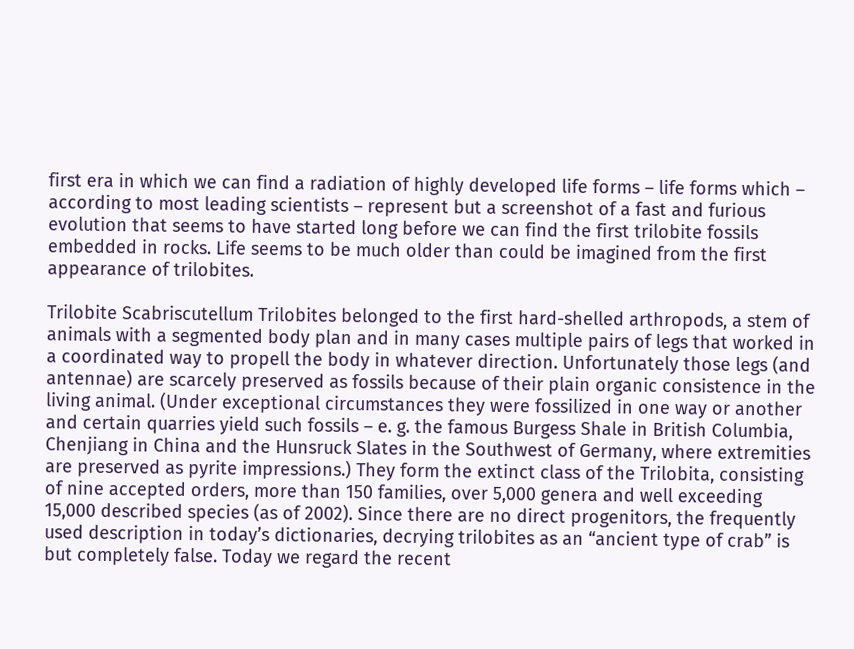first era in which we can find a radiation of highly developed life forms – life forms which – according to most leading scientists – represent but a screenshot of a fast and furious evolution that seems to have started long before we can find the first trilobite fossils embedded in rocks. Life seems to be much older than could be imagined from the first appearance of trilobites.

Trilobite Scabriscutellum Trilobites belonged to the first hard-shelled arthropods, a stem of animals with a segmented body plan and in many cases multiple pairs of legs that worked in a coordinated way to propell the body in whatever direction. Unfortunately those legs (and antennae) are scarcely preserved as fossils because of their plain organic consistence in the living animal. (Under exceptional circumstances they were fossilized in one way or another and certain quarries yield such fossils – e. g. the famous Burgess Shale in British Columbia, Chenjiang in China and the Hunsruck Slates in the Southwest of Germany, where extremities are preserved as pyrite impressions.) They form the extinct class of the Trilobita, consisting of nine accepted orders, more than 150 families, over 5,000 genera and well exceeding 15,000 described species (as of 2002). Since there are no direct progenitors, the frequently used description in today’s dictionaries, decrying trilobites as an “ancient type of crab” is but completely false. Today we regard the recent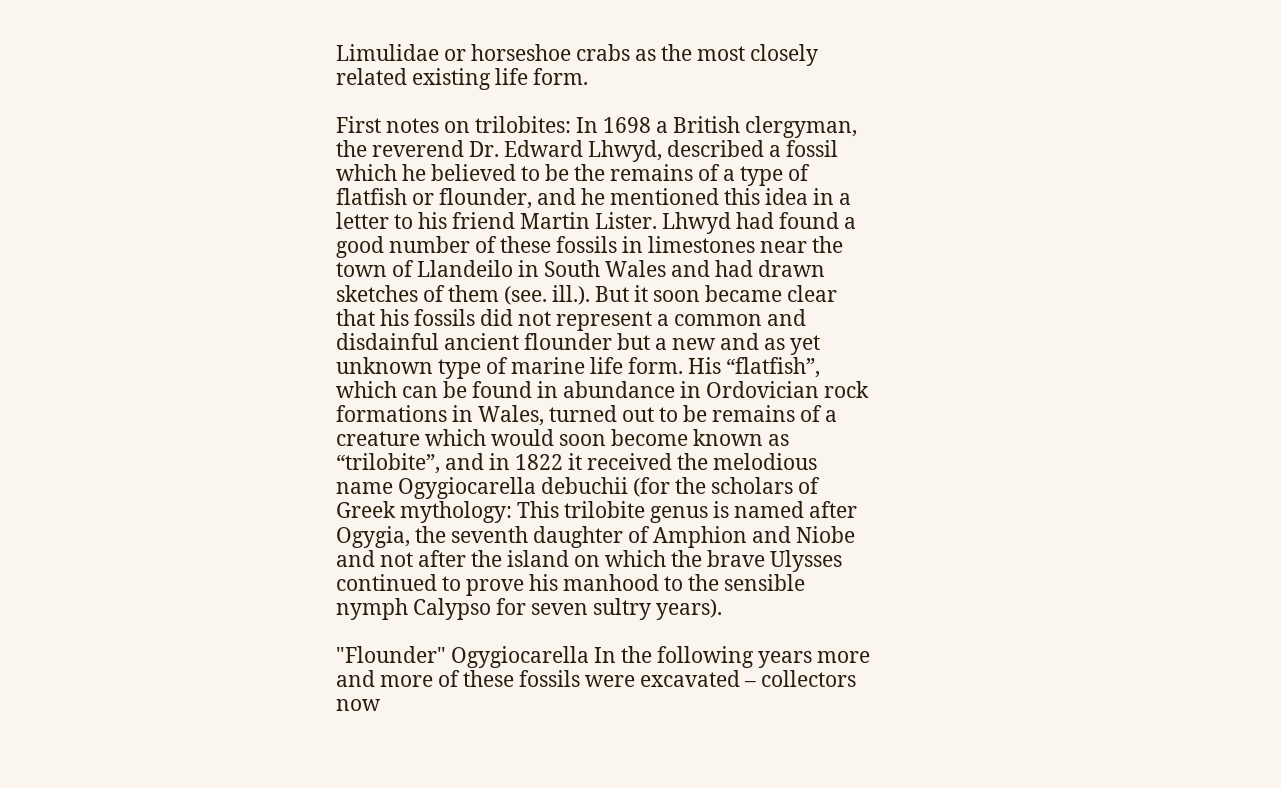Limulidae or horseshoe crabs as the most closely related existing life form.

First notes on trilobites: In 1698 a British clergyman, the reverend Dr. Edward Lhwyd, described a fossil which he believed to be the remains of a type of flatfish or flounder, and he mentioned this idea in a letter to his friend Martin Lister. Lhwyd had found a good number of these fossils in limestones near the town of Llandeilo in South Wales and had drawn sketches of them (see. ill.). But it soon became clear that his fossils did not represent a common and disdainful ancient flounder but a new and as yet unknown type of marine life form. His “flatfish”, which can be found in abundance in Ordovician rock formations in Wales, turned out to be remains of a creature which would soon become known as “trilobite”, and in 1822 it received the melodious name Ogygiocarella debuchii (for the scholars of Greek mythology: This trilobite genus is named after Ogygia, the seventh daughter of Amphion and Niobe and not after the island on which the brave Ulysses continued to prove his manhood to the sensible nymph Calypso for seven sultry years).

"Flounder" Ogygiocarella In the following years more and more of these fossils were excavated – collectors now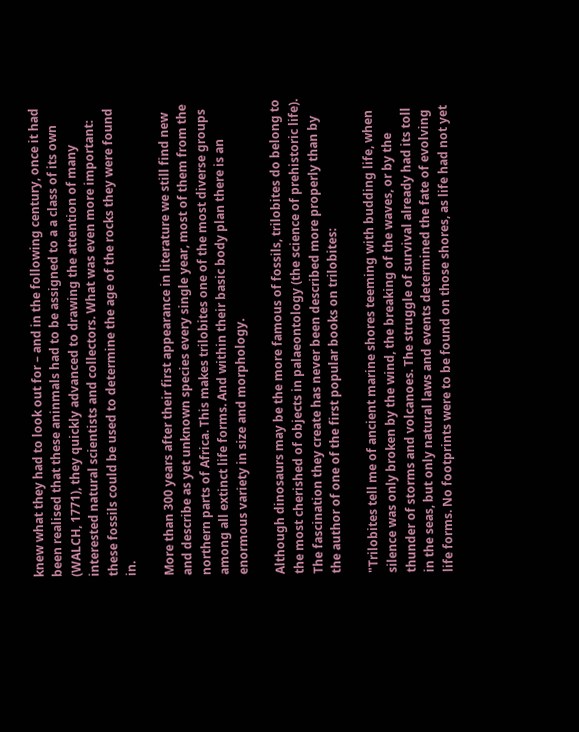knew what they had to look out for – and in the following century, once it had been realised that these aninmals had to be assigned to a a class of its own (WALCH, 1771), they quickly advanced to drawing the attention of many interested natural scientists and collectors. What was even more important: these fossils could be used to determine the age of the rocks they were found in.

More than 300 years after their first appearance in literature we still find new and describe as yet unknown species every single year, most of them from the northern parts of Africa. This makes trilobites one of the most diverse groups among all extinct life forms. And within their basic body plan there is an enormous variety in size and morphology.

Although dinosaurs may be the more famous of fossils, trilobites do belong to the most cherished of objects in palaeontology (the science of prehistoric life). The fascination they create has never been described more properly than by the author of one of the first popular books on trilobites:

"Trilobites tell me of ancient marine shores teeming with budding life, when silence was only broken by the wind, the breaking of the waves, or by the thunder of storms and volcanoes. The struggle of survival already had its toll in the seas, but only natural laws and events determined the fate of evolving life forms. No footprints were to be found on those shores, as life had not yet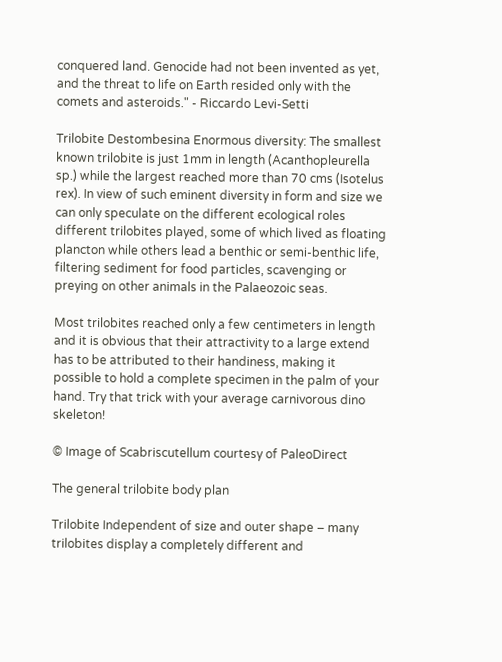conquered land. Genocide had not been invented as yet, and the threat to life on Earth resided only with the comets and asteroids." - Riccardo Levi-Setti

Trilobite Destombesina Enormous diversity: The smallest known trilobite is just 1mm in length (Acanthopleurella sp.) while the largest reached more than 70 cms (Isotelus rex). In view of such eminent diversity in form and size we can only speculate on the different ecological roles different trilobites played, some of which lived as floating plancton while others lead a benthic or semi-benthic life, filtering sediment for food particles, scavenging or preying on other animals in the Palaeozoic seas.

Most trilobites reached only a few centimeters in length and it is obvious that their attractivity to a large extend has to be attributed to their handiness, making it possible to hold a complete specimen in the palm of your hand. Try that trick with your average carnivorous dino skeleton!

© Image of Scabriscutellum courtesy of PaleoDirect

The general trilobite body plan

Trilobite Independent of size and outer shape – many trilobites display a completely different and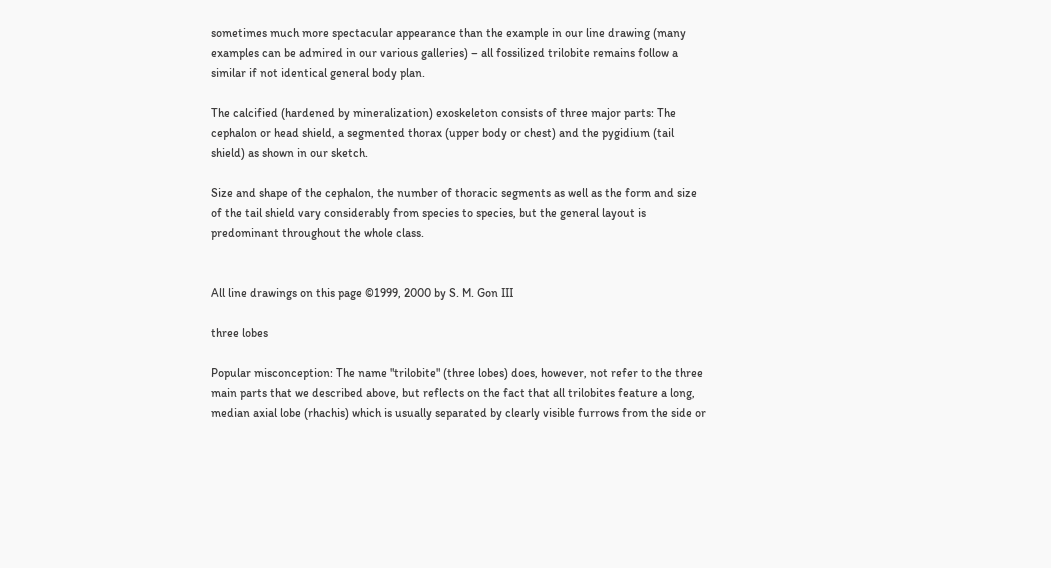sometimes much more spectacular appearance than the example in our line drawing (many examples can be admired in our various galleries) – all fossilized trilobite remains follow a similar if not identical general body plan.

The calcified (hardened by mineralization) exoskeleton consists of three major parts: The cephalon or head shield, a segmented thorax (upper body or chest) and the pygidium (tail shield) as shown in our sketch.

Size and shape of the cephalon, the number of thoracic segments as well as the form and size of the tail shield vary considerably from species to species, but the general layout is predominant throughout the whole class.


All line drawings on this page ©1999, 2000 by S. M. Gon III

three lobes

Popular misconception: The name "trilobite" (three lobes) does, however, not refer to the three main parts that we described above, but reflects on the fact that all trilobites feature a long, median axial lobe (rhachis) which is usually separated by clearly visible furrows from the side or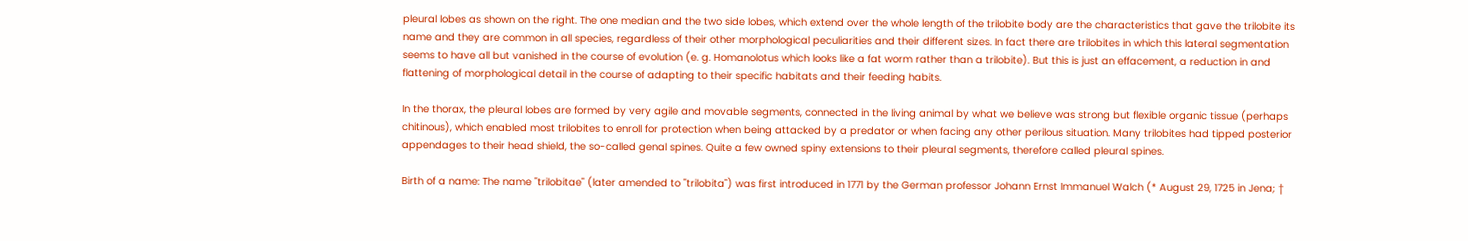pleural lobes as shown on the right. The one median and the two side lobes, which extend over the whole length of the trilobite body are the characteristics that gave the trilobite its name and they are common in all species, regardless of their other morphological peculiarities and their different sizes. In fact there are trilobites in which this lateral segmentation seems to have all but vanished in the course of evolution (e. g. Homanolotus which looks like a fat worm rather than a trilobite). But this is just an effacement, a reduction in and flattening of morphological detail in the course of adapting to their specific habitats and their feeding habits.

In the thorax, the pleural lobes are formed by very agile and movable segments, connected in the living animal by what we believe was strong but flexible organic tissue (perhaps chitinous), which enabled most trilobites to enroll for protection when being attacked by a predator or when facing any other perilous situation. Many trilobites had tipped posterior appendages to their head shield, the so-called genal spines. Quite a few owned spiny extensions to their pleural segments, therefore called pleural spines.

Birth of a name: The name "trilobitae" (later amended to "trilobita") was first introduced in 1771 by the German professor Johann Ernst Immanuel Walch (* August 29, 1725 in Jena; †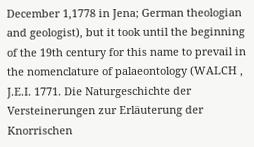December 1,1778 in Jena; German theologian and geologist), but it took until the beginning of the 19th century for this name to prevail in the nomenclature of palaeontology (WALCH , J.E.I. 1771. Die Naturgeschichte der Versteinerungen zur Erläuterung der Knorrischen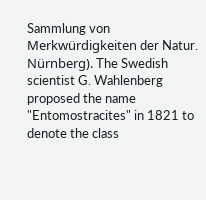Sammlung von Merkwürdigkeiten der Natur. Nürnberg). The Swedish scientist G. Wahlenberg proposed the name "Entomostracites" in 1821 to denote the class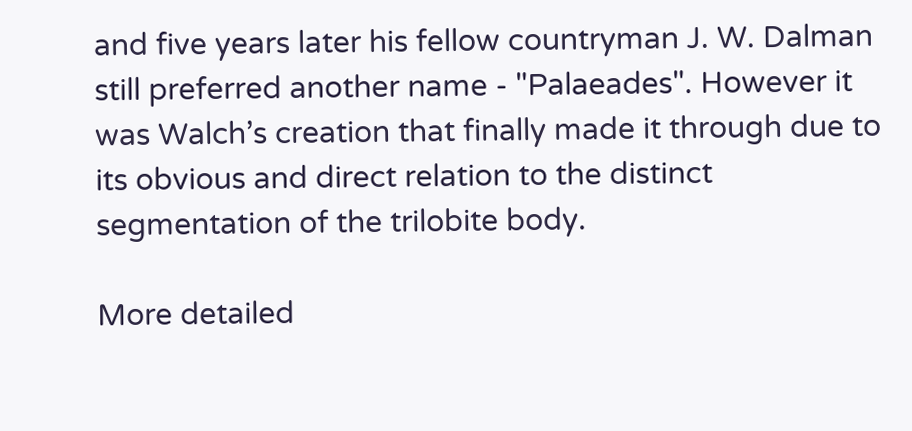and five years later his fellow countryman J. W. Dalman still preferred another name - "Palaeades". However it was Walch’s creation that finally made it through due to its obvious and direct relation to the distinct segmentation of the trilobite body.

More detailed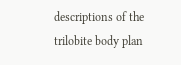descriptions of the trilobite body plan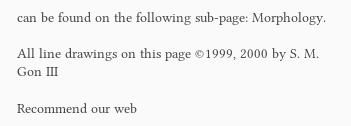can be found on the following sub-page: Morphology.

All line drawings on this page ©1999, 2000 by S. M. Gon III

Recommend our web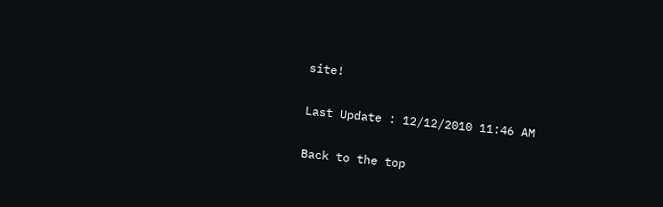site!

Last Update : 12/12/2010 11:46 AM

Back to the top